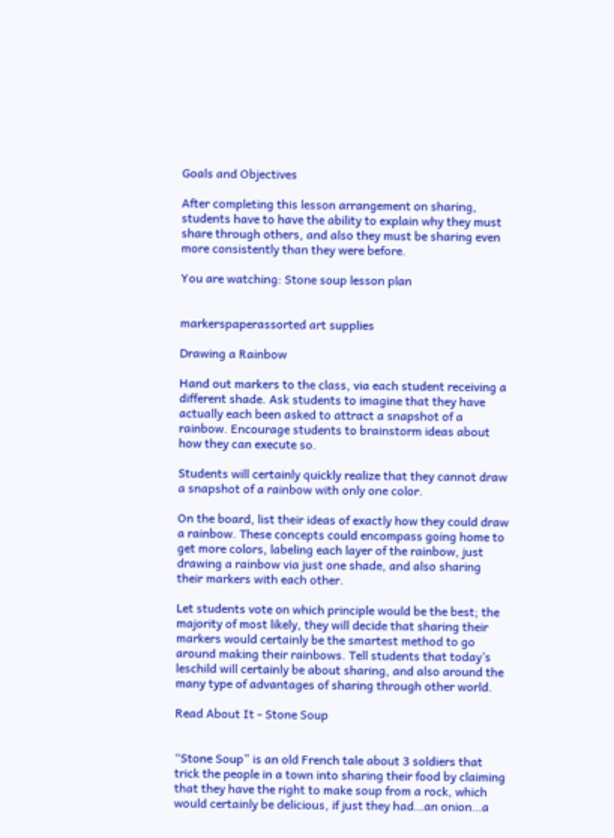Goals and Objectives

After completing this lesson arrangement on sharing, students have to have the ability to explain why they must share through others, and also they must be sharing even more consistently than they were before.

You are watching: Stone soup lesson plan


markerspaperassorted art supplies

Drawing a Rainbow

Hand out markers to the class, via each student receiving a different shade. Ask students to imagine that they have actually each been asked to attract a snapshot of a rainbow. Encourage students to brainstorm ideas about how they can execute so.

Students will certainly quickly realize that they cannot draw a snapshot of a rainbow with only one color.

On the board, list their ideas of exactly how they could draw a rainbow. These concepts could encompass going home to get more colors, labeling each layer of the rainbow, just drawing a rainbow via just one shade, and also sharing their markers with each other.

Let students vote on which principle would be the best; the majority of most likely, they will decide that sharing their markers would certainly be the smartest method to go around making their rainbows. Tell students that today’s leschild will certainly be about sharing, and also around the many type of advantages of sharing through other world.

Read About It - Stone Soup


“Stone Soup” is an old French tale about 3 soldiers that trick the people in a town into sharing their food by claiming that they have the right to make soup from a rock, which would certainly be delicious, if just they had…an onion…a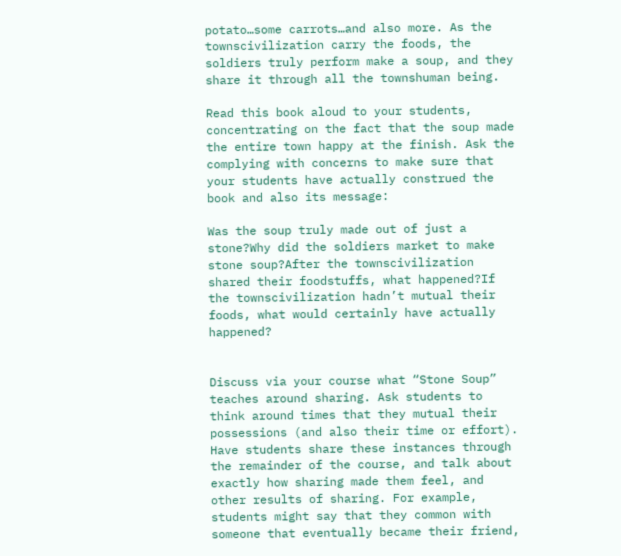potato…some carrots…and also more. As the townscivilization carry the foods, the soldiers truly perform make a soup, and they share it through all the townshuman being.

Read this book aloud to your students, concentrating on the fact that the soup made the entire town happy at the finish. Ask the complying with concerns to make sure that your students have actually construed the book and also its message:

Was the soup truly made out of just a stone?Why did the soldiers market to make stone soup?After the townscivilization shared their foodstuffs, what happened?If the townscivilization hadn’t mutual their foods, what would certainly have actually happened?


Discuss via your course what “Stone Soup” teaches around sharing. Ask students to think around times that they mutual their possessions (and also their time or effort). Have students share these instances through the remainder of the course, and talk about exactly how sharing made them feel, and other results of sharing. For example, students might say that they common with someone that eventually became their friend,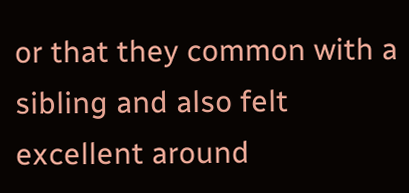or that they common with a sibling and also felt excellent around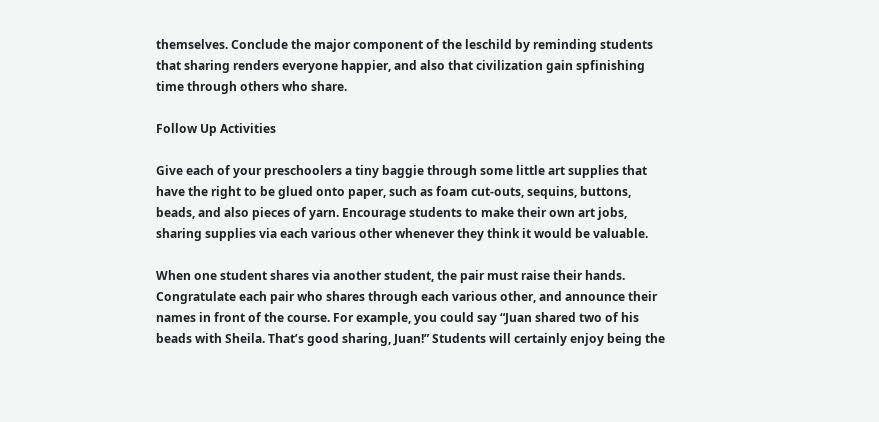themselves. Conclude the major component of the leschild by reminding students that sharing renders everyone happier, and also that civilization gain spfinishing time through others who share.

Follow Up Activities

Give each of your preschoolers a tiny baggie through some little art supplies that have the right to be glued onto paper, such as foam cut-outs, sequins, buttons, beads, and also pieces of yarn. Encourage students to make their own art jobs, sharing supplies via each various other whenever they think it would be valuable.

When one student shares via another student, the pair must raise their hands. Congratulate each pair who shares through each various other, and announce their names in front of the course. For example, you could say “Juan shared two of his beads with Sheila. That’s good sharing, Juan!” Students will certainly enjoy being the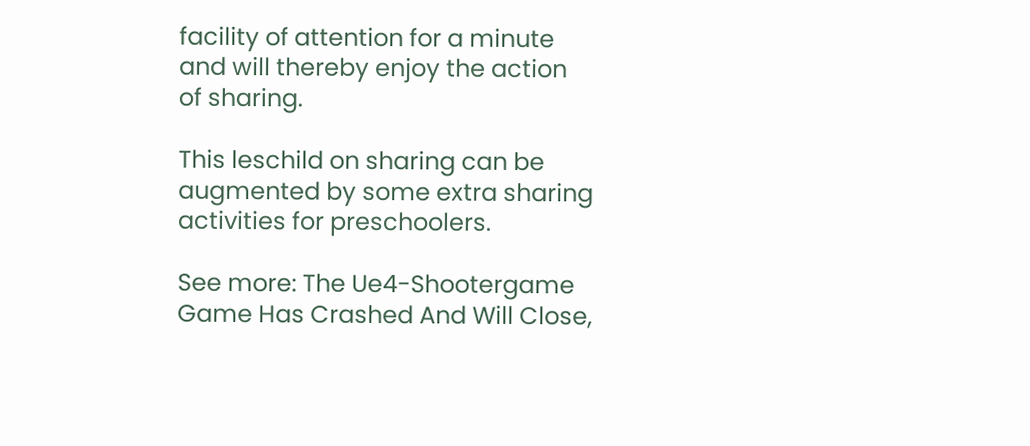facility of attention for a minute and will thereby enjoy the action of sharing.

This leschild on sharing can be augmented by some extra sharing activities for preschoolers.

See more: The Ue4-Shootergame Game Has Crashed And Will Close,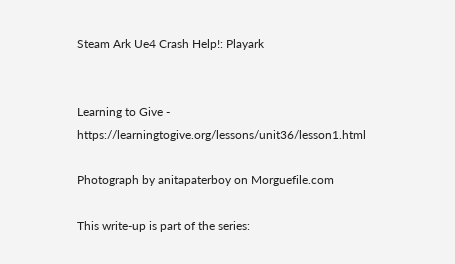Steam Ark Ue4 Crash Help!: Playark


Learning to Give - https://learningtogive.org/lessons/unit36/lesson1.html

Photograph by anitapaterboy on Morguefile.com

This write-up is part of the series: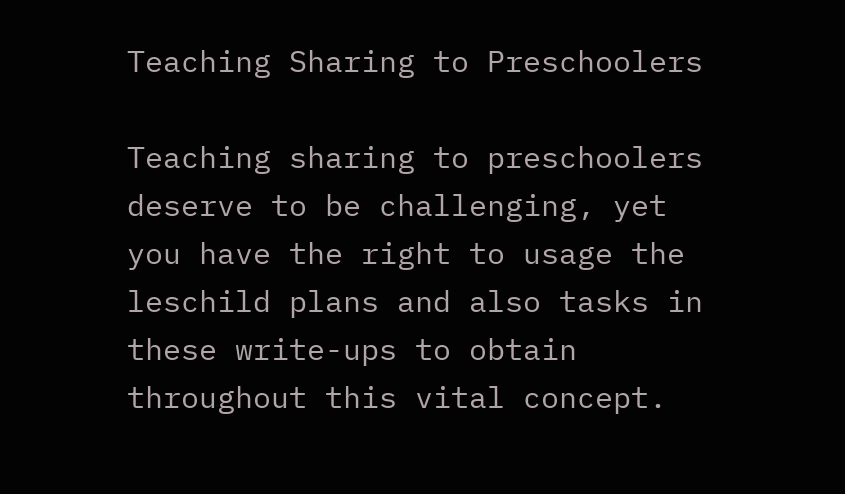Teaching Sharing to Preschoolers

Teaching sharing to preschoolers deserve to be challenging, yet you have the right to usage the leschild plans and also tasks in these write-ups to obtain throughout this vital concept.